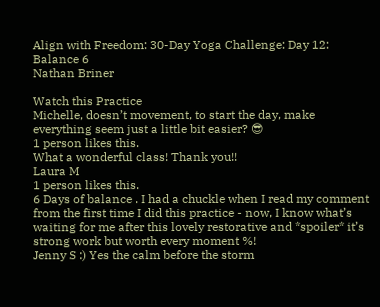Align with Freedom: 30-Day Yoga Challenge: Day 12: Balance 6
Nathan Briner

Watch this Practice
Michelle, doesn’t movement, to start the day, make everything seem just a little bit easier? 😎
1 person likes this.
What a wonderful class! Thank you!!
Laura M
1 person likes this.
6 Days of balance . I had a chuckle when I read my comment from the first time I did this practice - now, I know what’s waiting for me after this lovely restorative and *spoiler* it’s strong work but worth every moment %!
Jenny S :) Yes the calm before the storm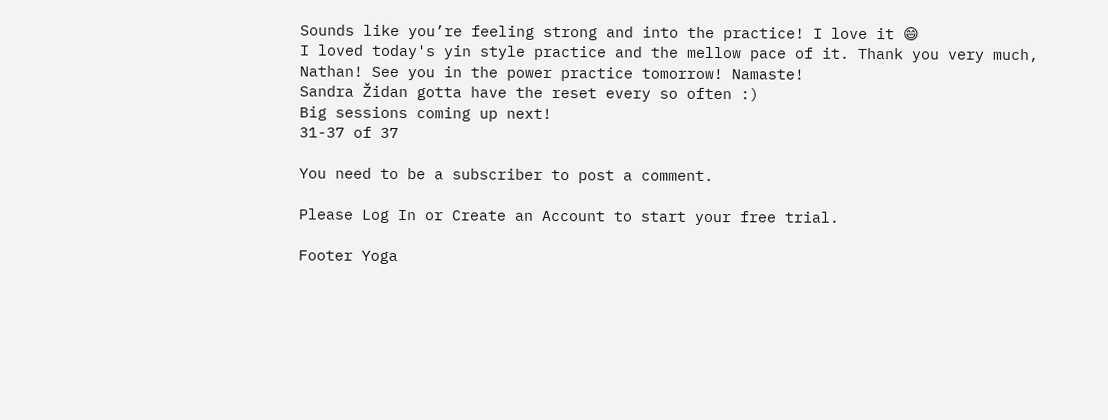Sounds like you’re feeling strong and into the practice! I love it 😄
I loved today's yin style practice and the mellow pace of it. Thank you very much, Nathan! See you in the power practice tomorrow! Namaste!
Sandra Židan gotta have the reset every so often :)
Big sessions coming up next!
31-37 of 37

You need to be a subscriber to post a comment.

Please Log In or Create an Account to start your free trial.

Footer Yoga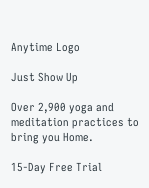Anytime Logo

Just Show Up

Over 2,900 yoga and meditation practices to bring you Home.

15-Day Free Trial